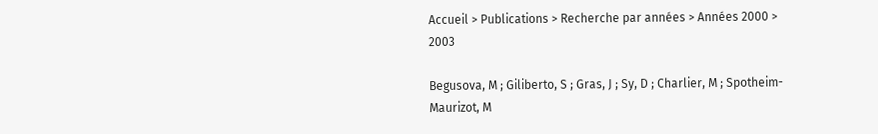Accueil > Publications > Recherche par années > Années 2000 > 2003

Begusova, M ; Giliberto, S ; Gras, J ; Sy, D ; Charlier, M ; Spotheim-Maurizot, M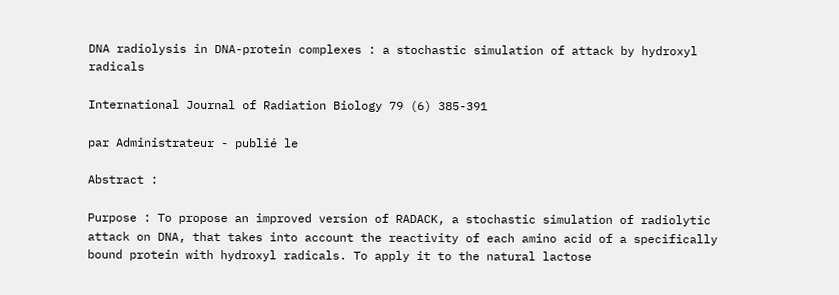DNA radiolysis in DNA-protein complexes : a stochastic simulation of attack by hydroxyl radicals

International Journal of Radiation Biology 79 (6) 385-391

par Administrateur - publié le

Abstract :

Purpose : To propose an improved version of RADACK, a stochastic simulation of radiolytic attack on DNA, that takes into account the reactivity of each amino acid of a specifically bound protein with hydroxyl radicals. To apply it to the natural lactose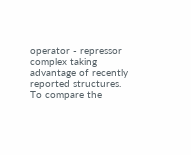operator - repressor complex taking advantage of recently reported structures. To compare the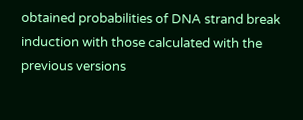obtained probabilities of DNA strand break induction with those calculated with the previous versions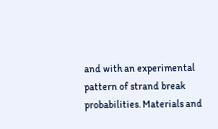and with an experimental pattern of strand break probabilities. Materials and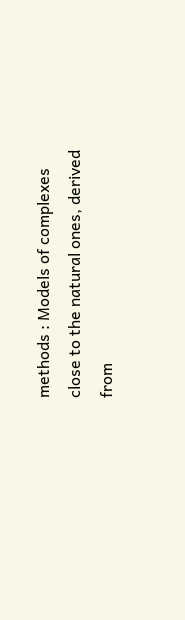methods : Models of complexes close to the natural ones, derived from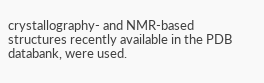crystallography- and NMR-based structures recently available in the PDB databank, were used.